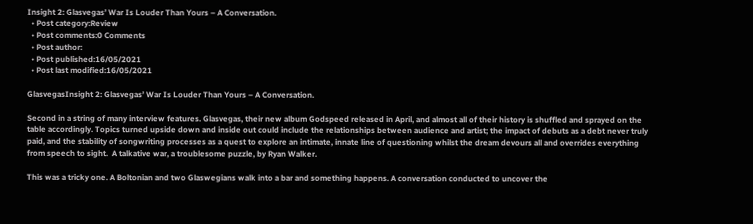Insight 2: Glasvegas’ War Is Louder Than Yours – A Conversation.
  • Post category:Review
  • Post comments:0 Comments
  • Post author:
  • Post published:16/05/2021
  • Post last modified:16/05/2021

GlasvegasInsight 2: Glasvegas’ War Is Louder Than Yours – A Conversation.

Second in a string of many interview features. Glasvegas, their new album Godspeed released in April, and almost all of their history is shuffled and sprayed on the table accordingly. Topics turned upside down and inside out could include the relationships between audience and artist; the impact of debuts as a debt never truly paid, and the stability of songwriting processes as a quest to explore an intimate, innate line of questioning whilst the dream devours all and overrides everything from speech to sight.  A talkative war, a troublesome puzzle, by Ryan Walker.

This was a tricky one. A Boltonian and two Glaswegians walk into a bar and something happens. A conversation conducted to uncover the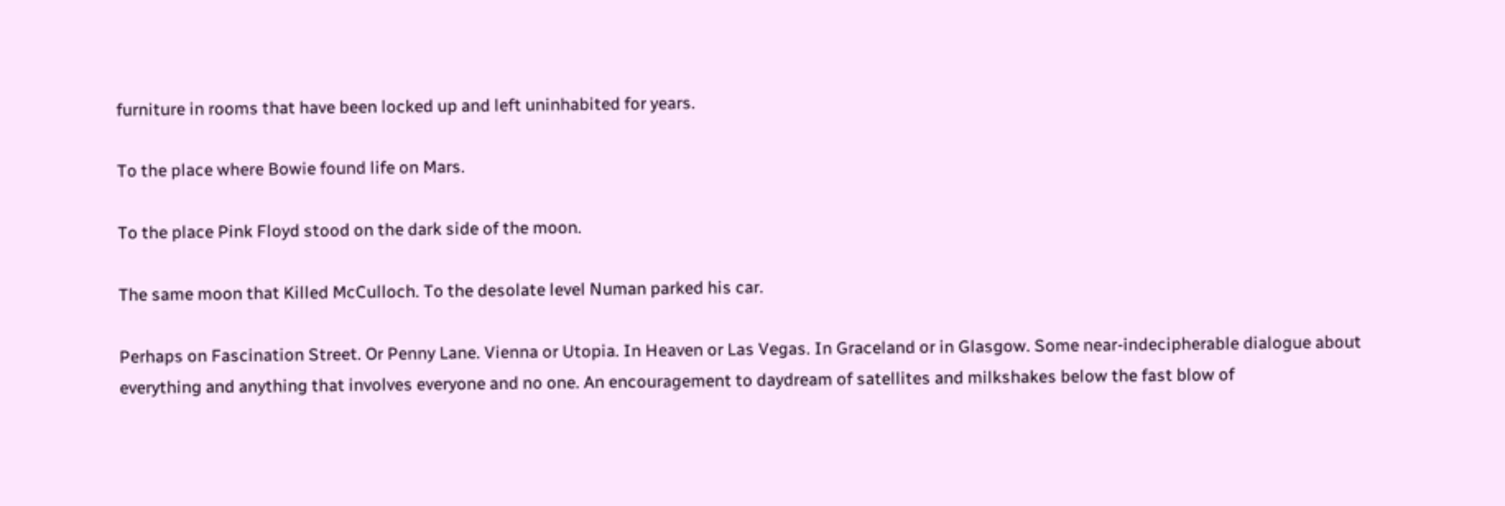furniture in rooms that have been locked up and left uninhabited for years.

To the place where Bowie found life on Mars.

To the place Pink Floyd stood on the dark side of the moon.

The same moon that Killed McCulloch. To the desolate level Numan parked his car.

Perhaps on Fascination Street. Or Penny Lane. Vienna or Utopia. In Heaven or Las Vegas. In Graceland or in Glasgow. Some near-indecipherable dialogue about everything and anything that involves everyone and no one. An encouragement to daydream of satellites and milkshakes below the fast blow of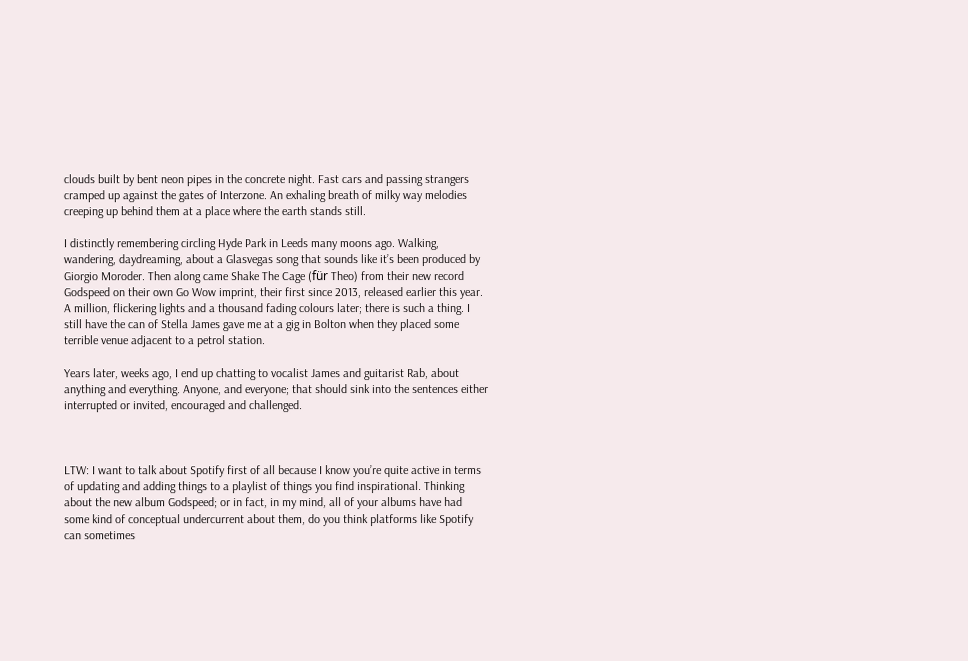clouds built by bent neon pipes in the concrete night. Fast cars and passing strangers cramped up against the gates of Interzone. An exhaling breath of milky way melodies creeping up behind them at a place where the earth stands still.

I distinctly remembering circling Hyde Park in Leeds many moons ago. Walking, wandering, daydreaming, about a Glasvegas song that sounds like it’s been produced by Giorgio Moroder. Then along came Shake The Cage (für Theo) from their new record Godspeed on their own Go Wow imprint, their first since 2013, released earlier this year. A million, flickering lights and a thousand fading colours later; there is such a thing. I still have the can of Stella James gave me at a gig in Bolton when they placed some terrible venue adjacent to a petrol station.

Years later, weeks ago, I end up chatting to vocalist James and guitarist Rab, about anything and everything. Anyone, and everyone; that should sink into the sentences either interrupted or invited, encouraged and challenged.



LTW: I want to talk about Spotify first of all because I know you’re quite active in terms of updating and adding things to a playlist of things you find inspirational. Thinking about the new album Godspeed; or in fact, in my mind, all of your albums have had some kind of conceptual undercurrent about them, do you think platforms like Spotify can sometimes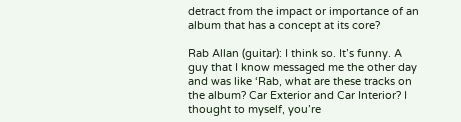detract from the impact or importance of an album that has a concept at its core?

Rab Allan (guitar): I think so. It’s funny. A guy that I know messaged me the other day and was like ‘Rab, what are these tracks on the album? Car Exterior and Car Interior? I thought to myself, you’re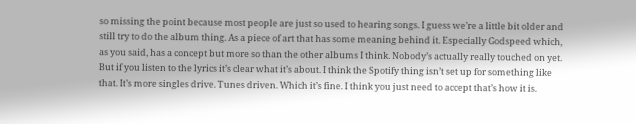so missing the point because most people are just so used to hearing songs. I guess we’re a little bit older and still try to do the album thing. As a piece of art that has some meaning behind it. Especially Godspeed which, as you said, has a concept but more so than the other albums I think. Nobody’s actually really touched on yet. But if you listen to the lyrics it’s clear what it’s about. I think the Spotify thing isn’t set up for something like that. It’s more singles drive. Tunes driven. Which it’s fine. I think you just need to accept that’s how it is.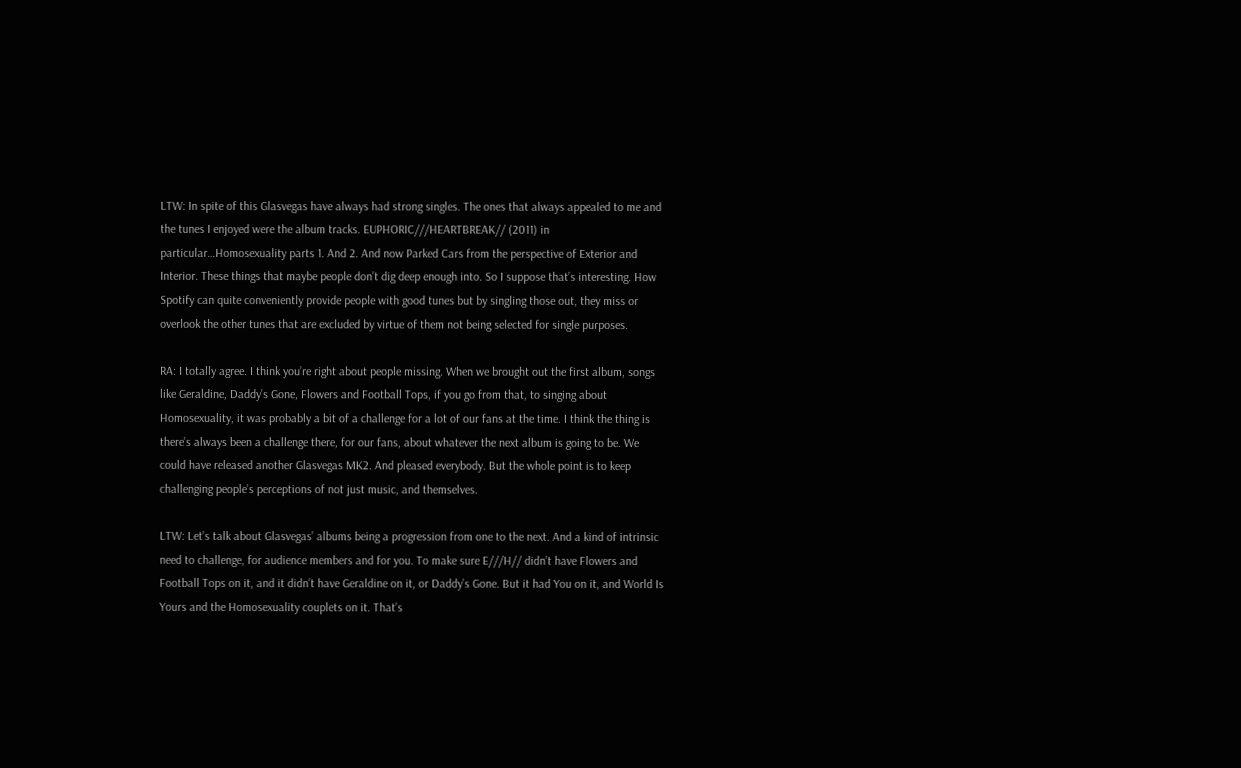LTW: In spite of this Glasvegas have always had strong singles. The ones that always appealed to me and the tunes I enjoyed were the album tracks. EUPHORIC///HEARTBREAK// (2011) in particular…Homosexuality parts 1. And 2. And now Parked Cars from the perspective of Exterior and Interior. These things that maybe people don’t dig deep enough into. So I suppose that’s interesting. How Spotify can quite conveniently provide people with good tunes but by singling those out, they miss or overlook the other tunes that are excluded by virtue of them not being selected for single purposes.

RA: I totally agree. I think you’re right about people missing. When we brought out the first album, songs like Geraldine, Daddy’s Gone, Flowers and Football Tops, if you go from that, to singing about Homosexuality, it was probably a bit of a challenge for a lot of our fans at the time. I think the thing is there’s always been a challenge there, for our fans, about whatever the next album is going to be. We could have released another Glasvegas MK2. And pleased everybody. But the whole point is to keep challenging people’s perceptions of not just music, and themselves.

LTW: Let’s talk about Glasvegas’ albums being a progression from one to the next. And a kind of intrinsic need to challenge, for audience members and for you. To make sure E///H// didn’t have Flowers and Football Tops on it, and it didn’t have Geraldine on it, or Daddy’s Gone. But it had You on it, and World Is Yours and the Homosexuality couplets on it. That’s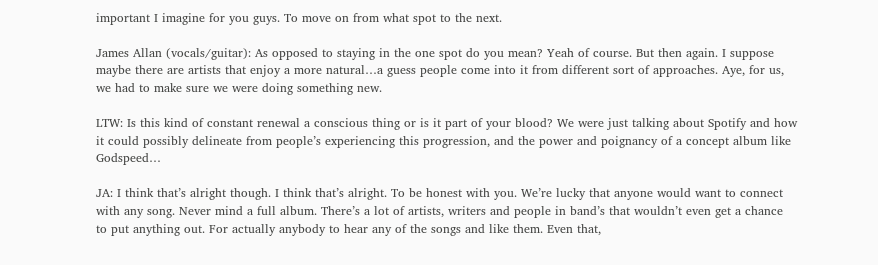important I imagine for you guys. To move on from what spot to the next.

James Allan (vocals/guitar): As opposed to staying in the one spot do you mean? Yeah of course. But then again. I suppose maybe there are artists that enjoy a more natural…a guess people come into it from different sort of approaches. Aye, for us, we had to make sure we were doing something new.

LTW: Is this kind of constant renewal a conscious thing or is it part of your blood? We were just talking about Spotify and how it could possibly delineate from people’s experiencing this progression, and the power and poignancy of a concept album like Godspeed…

JA: I think that’s alright though. I think that’s alright. To be honest with you. We’re lucky that anyone would want to connect with any song. Never mind a full album. There’s a lot of artists, writers and people in band’s that wouldn’t even get a chance to put anything out. For actually anybody to hear any of the songs and like them. Even that,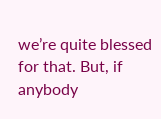we’re quite blessed for that. But, if anybody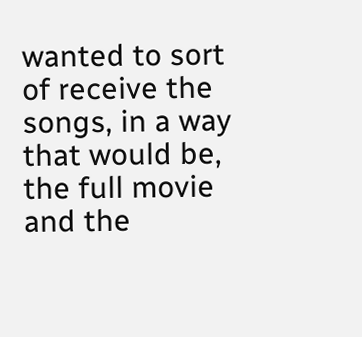wanted to sort of receive the songs, in a way that would be, the full movie and the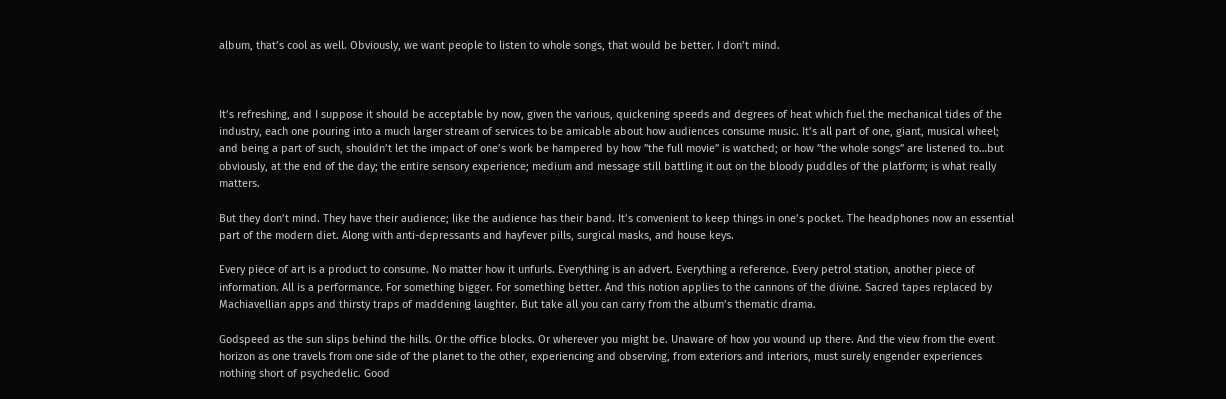album, that’s cool as well. Obviously, we want people to listen to whole songs, that would be better. I don’t mind.



It’s refreshing, and I suppose it should be acceptable by now, given the various, quickening speeds and degrees of heat which fuel the mechanical tides of the industry, each one pouring into a much larger stream of services to be amicable about how audiences consume music. It’s all part of one, giant, musical wheel; and being a part of such, shouldn’t let the impact of one’s work be hampered by how ”the full movie” is watched; or how ”the whole songs” are listened to…but obviously, at the end of the day; the entire sensory experience; medium and message still battling it out on the bloody puddles of the platform; is what really matters.

But they don’t mind. They have their audience; like the audience has their band. It’s convenient to keep things in one’s pocket. The headphones now an essential part of the modern diet. Along with anti-depressants and hayfever pills, surgical masks, and house keys.

Every piece of art is a product to consume. No matter how it unfurls. Everything is an advert. Everything a reference. Every petrol station, another piece of information. All is a performance. For something bigger. For something better. And this notion applies to the cannons of the divine. Sacred tapes replaced by Machiavellian apps and thirsty traps of maddening laughter. But take all you can carry from the album’s thematic drama.

Godspeed as the sun slips behind the hills. Or the office blocks. Or wherever you might be. Unaware of how you wound up there. And the view from the event horizon as one travels from one side of the planet to the other, experiencing and observing, from exteriors and interiors, must surely engender experiences nothing short of psychedelic. Good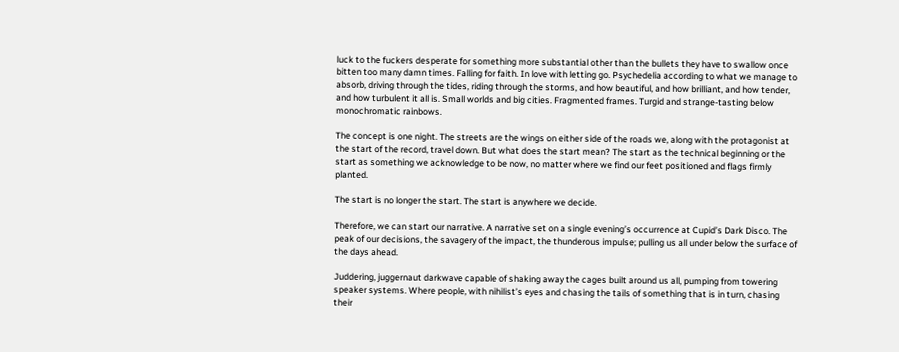luck to the fuckers desperate for something more substantial other than the bullets they have to swallow once bitten too many damn times. Falling for faith. In love with letting go. Psychedelia according to what we manage to absorb, driving through the tides, riding through the storms, and how beautiful, and how brilliant, and how tender, and how turbulent it all is. Small worlds and big cities. Fragmented frames. Turgid and strange-tasting below monochromatic rainbows.

The concept is one night. The streets are the wings on either side of the roads we, along with the protagonist at the start of the record, travel down. But what does the start mean? The start as the technical beginning or the start as something we acknowledge to be now, no matter where we find our feet positioned and flags firmly planted.

The start is no longer the start. The start is anywhere we decide.

Therefore, we can start our narrative. A narrative set on a single evening’s occurrence at Cupid’s Dark Disco. The peak of our decisions, the savagery of the impact, the thunderous impulse; pulling us all under below the surface of the days ahead.

Juddering, juggernaut darkwave capable of shaking away the cages built around us all, pumping from towering speaker systems. Where people, with nihilist’s eyes and chasing the tails of something that is in turn, chasing their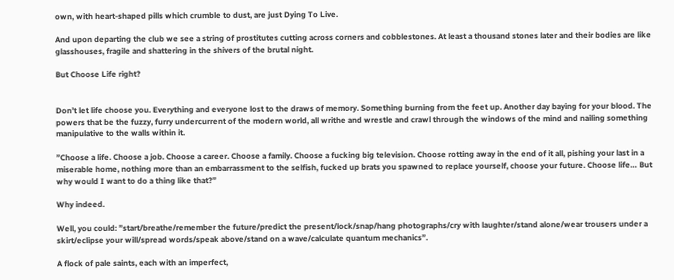own, with heart-shaped pills which crumble to dust, are just Dying To Live.

And upon departing the club we see a string of prostitutes cutting across corners and cobblestones. At least a thousand stones later and their bodies are like glasshouses, fragile and shattering in the shivers of the brutal night.

But Choose Life right?


Don’t let life choose you. Everything and everyone lost to the draws of memory. Something burning from the feet up. Another day baying for your blood. The powers that be the fuzzy, furry undercurrent of the modern world, all writhe and wrestle and crawl through the windows of the mind and nailing something manipulative to the walls within it.

”Choose a life. Choose a job. Choose a career. Choose a family. Choose a fucking big television. Choose rotting away in the end of it all, pishing your last in a miserable home, nothing more than an embarrassment to the selfish, fucked up brats you spawned to replace yourself, choose your future. Choose life… But why would I want to do a thing like that?”

Why indeed.

Well, you could: ”start/breathe/remember the future/predict the present/lock/snap/hang photographs/cry with laughter/stand alone/wear trousers under a skirt/eclipse your will/spread words/speak above/stand on a wave/calculate quantum mechanics”.

A flock of pale saints, each with an imperfect,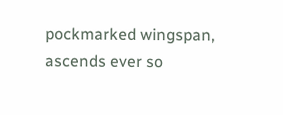pockmarked wingspan, ascends ever so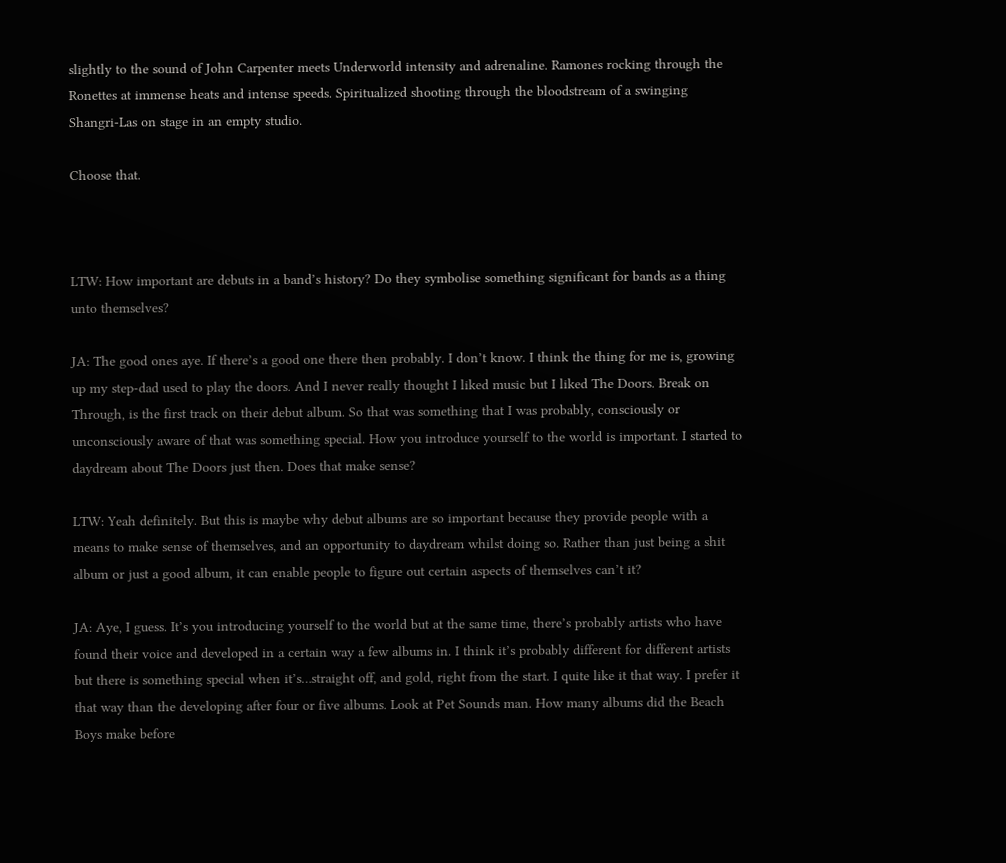slightly to the sound of John Carpenter meets Underworld intensity and adrenaline. Ramones rocking through the Ronettes at immense heats and intense speeds. Spiritualized shooting through the bloodstream of a swinging Shangri-Las on stage in an empty studio.

Choose that.



LTW: How important are debuts in a band’s history? Do they symbolise something significant for bands as a thing unto themselves?

JA: The good ones aye. If there’s a good one there then probably. I don’t know. I think the thing for me is, growing up my step-dad used to play the doors. And I never really thought I liked music but I liked The Doors. Break on Through, is the first track on their debut album. So that was something that I was probably, consciously or unconsciously aware of that was something special. How you introduce yourself to the world is important. I started to daydream about The Doors just then. Does that make sense?

LTW: Yeah definitely. But this is maybe why debut albums are so important because they provide people with a means to make sense of themselves, and an opportunity to daydream whilst doing so. Rather than just being a shit album or just a good album, it can enable people to figure out certain aspects of themselves can’t it?

JA: Aye, I guess. It’s you introducing yourself to the world but at the same time, there’s probably artists who have found their voice and developed in a certain way a few albums in. I think it’s probably different for different artists but there is something special when it’s…straight off, and gold, right from the start. I quite like it that way. I prefer it that way than the developing after four or five albums. Look at Pet Sounds man. How many albums did the Beach Boys make before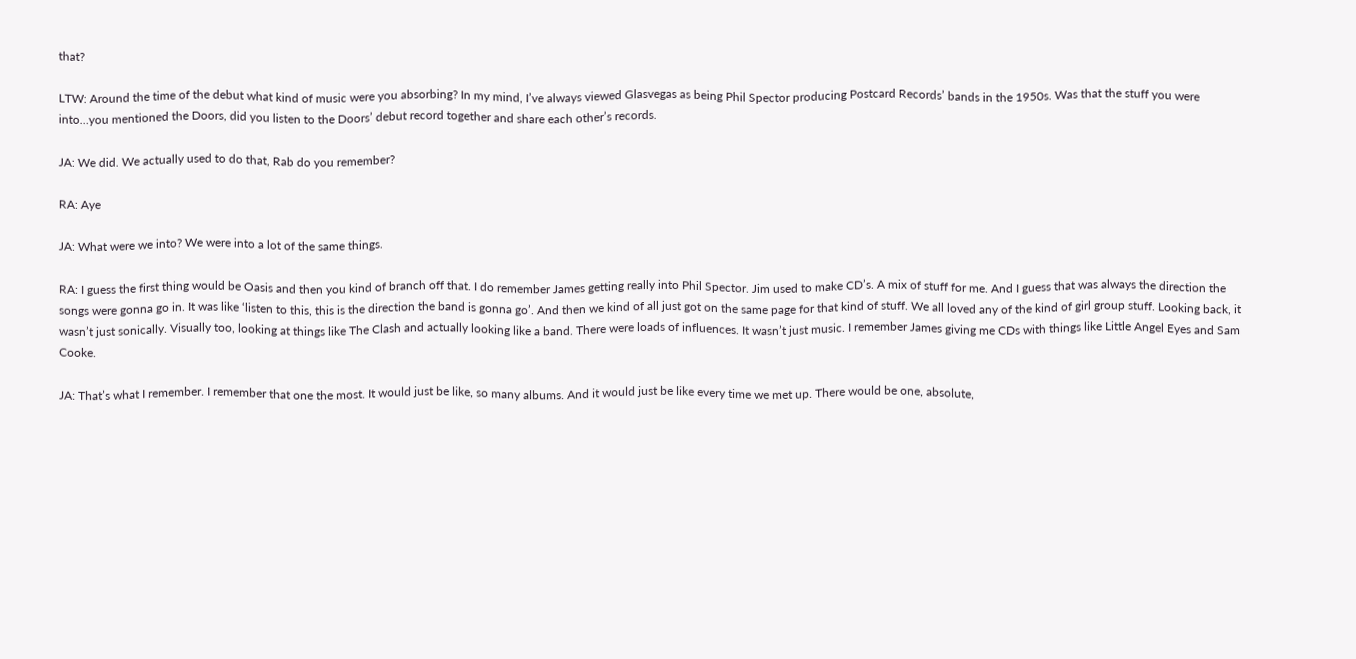that?

LTW: Around the time of the debut what kind of music were you absorbing? In my mind, I’ve always viewed Glasvegas as being Phil Spector producing Postcard Records’ bands in the 1950s. Was that the stuff you were into…you mentioned the Doors, did you listen to the Doors’ debut record together and share each other’s records.

JA: We did. We actually used to do that, Rab do you remember?

RA: Aye

JA: What were we into? We were into a lot of the same things.

RA: I guess the first thing would be Oasis and then you kind of branch off that. I do remember James getting really into Phil Spector. Jim used to make CD’s. A mix of stuff for me. And I guess that was always the direction the songs were gonna go in. It was like ‘listen to this, this is the direction the band is gonna go’. And then we kind of all just got on the same page for that kind of stuff. We all loved any of the kind of girl group stuff. Looking back, it wasn’t just sonically. Visually too, looking at things like The Clash and actually looking like a band. There were loads of influences. It wasn’t just music. I remember James giving me CDs with things like Little Angel Eyes and Sam Cooke.

JA: That’s what I remember. I remember that one the most. It would just be like, so many albums. And it would just be like every time we met up. There would be one, absolute,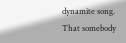dynamite song. That somebody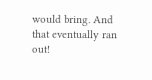would bring. And that eventually ran out!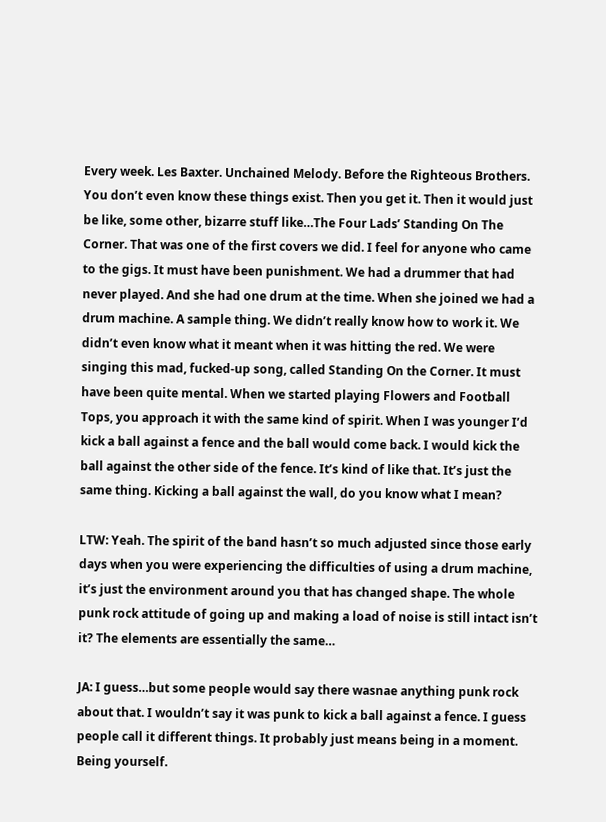Every week. Les Baxter. Unchained Melody. Before the Righteous Brothers. You don’t even know these things exist. Then you get it. Then it would just be like, some other, bizarre stuff like…The Four Lads’ Standing On The Corner. That was one of the first covers we did. I feel for anyone who came to the gigs. It must have been punishment. We had a drummer that had never played. And she had one drum at the time. When she joined we had a drum machine. A sample thing. We didn’t really know how to work it. We didn’t even know what it meant when it was hitting the red. We were singing this mad, fucked-up song, called Standing On the Corner. It must have been quite mental. When we started playing Flowers and Football Tops, you approach it with the same kind of spirit. When I was younger I’d kick a ball against a fence and the ball would come back. I would kick the ball against the other side of the fence. It’s kind of like that. It’s just the same thing. Kicking a ball against the wall, do you know what I mean?

LTW: Yeah. The spirit of the band hasn’t so much adjusted since those early days when you were experiencing the difficulties of using a drum machine, it’s just the environment around you that has changed shape. The whole punk rock attitude of going up and making a load of noise is still intact isn’t it? The elements are essentially the same…

JA: I guess…but some people would say there wasnae anything punk rock about that. I wouldn’t say it was punk to kick a ball against a fence. I guess people call it different things. It probably just means being in a moment. Being yourself.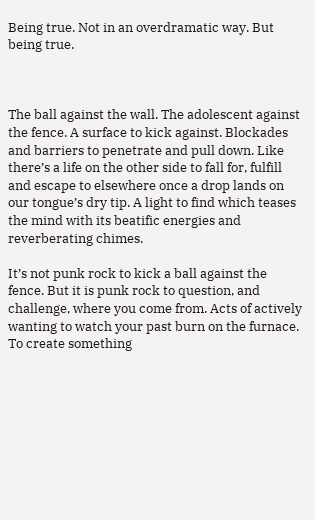Being true. Not in an overdramatic way. But being true.



The ball against the wall. The adolescent against the fence. A surface to kick against. Blockades and barriers to penetrate and pull down. Like there’s a life on the other side to fall for, fulfill and escape to elsewhere once a drop lands on our tongue’s dry tip. A light to find which teases the mind with its beatific energies and reverberating chimes.

It’s not punk rock to kick a ball against the fence. But it is punk rock to question, and challenge, where you come from. Acts of actively wanting to watch your past burn on the furnace. To create something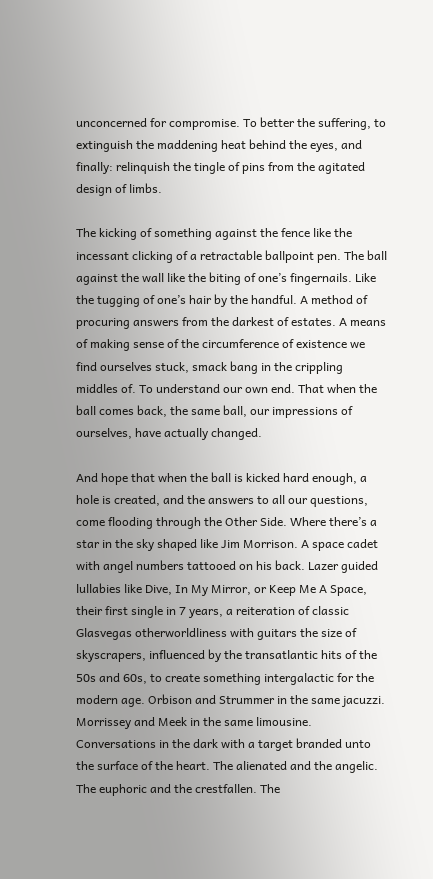unconcerned for compromise. To better the suffering, to extinguish the maddening heat behind the eyes, and finally: relinquish the tingle of pins from the agitated design of limbs.

The kicking of something against the fence like the incessant clicking of a retractable ballpoint pen. The ball against the wall like the biting of one’s fingernails. Like the tugging of one’s hair by the handful. A method of procuring answers from the darkest of estates. A means of making sense of the circumference of existence we find ourselves stuck, smack bang in the crippling middles of. To understand our own end. That when the ball comes back, the same ball, our impressions of ourselves, have actually changed.

And hope that when the ball is kicked hard enough, a hole is created, and the answers to all our questions, come flooding through the Other Side. Where there’s a star in the sky shaped like Jim Morrison. A space cadet with angel numbers tattooed on his back. Lazer guided lullabies like Dive, In My Mirror, or Keep Me A Space, their first single in 7 years, a reiteration of classic Glasvegas otherworldliness with guitars the size of skyscrapers, influenced by the transatlantic hits of the 50s and 60s, to create something intergalactic for the modern age. Orbison and Strummer in the same jacuzzi. Morrissey and Meek in the same limousine. Conversations in the dark with a target branded unto the surface of the heart. The alienated and the angelic. The euphoric and the crestfallen. The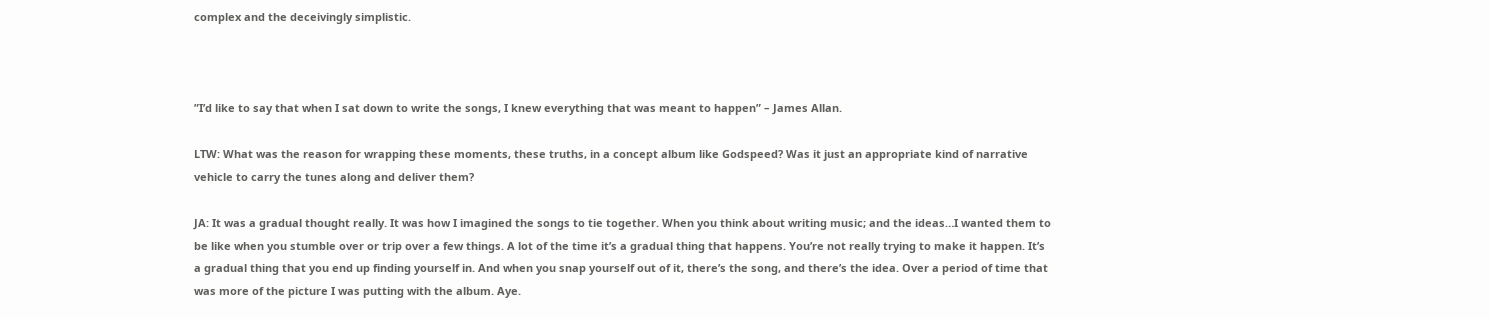complex and the deceivingly simplistic.



”I’d like to say that when I sat down to write the songs, I knew everything that was meant to happen” – James Allan.

LTW: What was the reason for wrapping these moments, these truths, in a concept album like Godspeed? Was it just an appropriate kind of narrative vehicle to carry the tunes along and deliver them?

JA: It was a gradual thought really. It was how I imagined the songs to tie together. When you think about writing music; and the ideas…I wanted them to be like when you stumble over or trip over a few things. A lot of the time it’s a gradual thing that happens. You’re not really trying to make it happen. It’s a gradual thing that you end up finding yourself in. And when you snap yourself out of it, there’s the song, and there’s the idea. Over a period of time that was more of the picture I was putting with the album. Aye.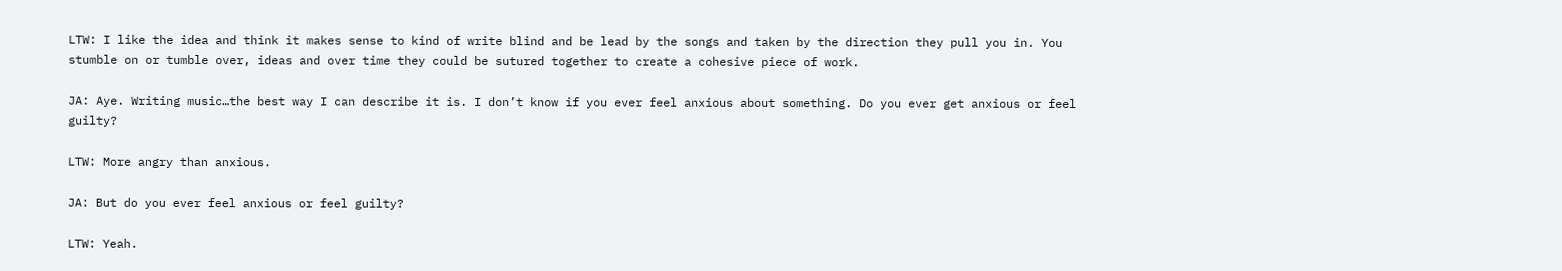LTW: I like the idea and think it makes sense to kind of write blind and be lead by the songs and taken by the direction they pull you in. You stumble on or tumble over, ideas and over time they could be sutured together to create a cohesive piece of work.

JA: Aye. Writing music…the best way I can describe it is. I don’t know if you ever feel anxious about something. Do you ever get anxious or feel guilty?

LTW: More angry than anxious.

JA: But do you ever feel anxious or feel guilty?

LTW: Yeah.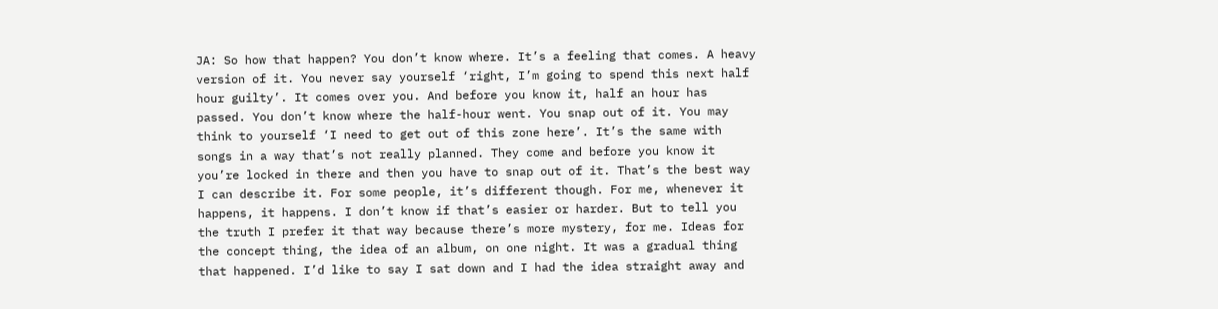JA: So how that happen? You don’t know where. It’s a feeling that comes. A heavy version of it. You never say yourself ‘right, I’m going to spend this next half hour guilty’. It comes over you. And before you know it, half an hour has passed. You don’t know where the half-hour went. You snap out of it. You may think to yourself ‘I need to get out of this zone here’. It’s the same with songs in a way that’s not really planned. They come and before you know it you’re locked in there and then you have to snap out of it. That’s the best way I can describe it. For some people, it’s different though. For me, whenever it happens, it happens. I don’t know if that’s easier or harder. But to tell you the truth I prefer it that way because there’s more mystery, for me. Ideas for the concept thing, the idea of an album, on one night. It was a gradual thing that happened. I’d like to say I sat down and I had the idea straight away and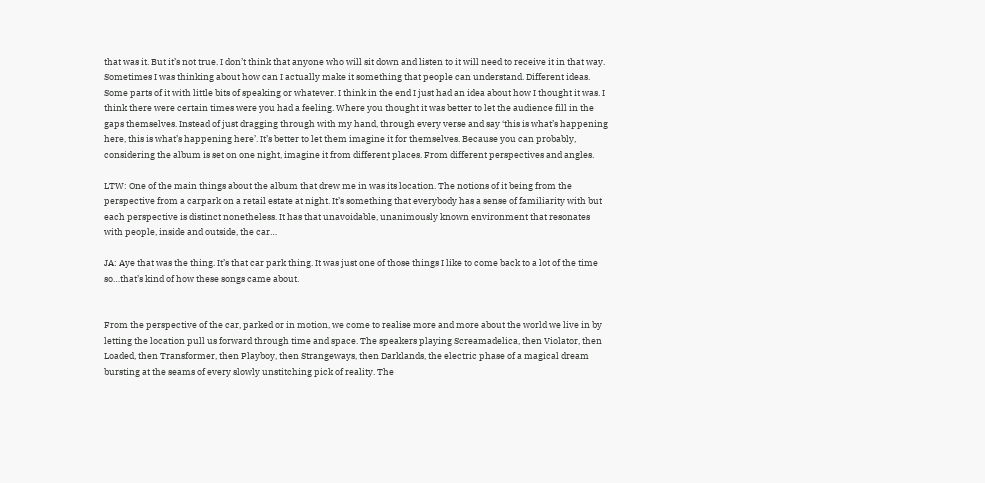that was it. But it’s not true. I don’t think that anyone who will sit down and listen to it will need to receive it in that way. Sometimes I was thinking about how can I actually make it something that people can understand. Different ideas. Some parts of it with little bits of speaking or whatever. I think in the end I just had an idea about how I thought it was. I think there were certain times were you had a feeling. Where you thought it was better to let the audience fill in the gaps themselves. Instead of just dragging through with my hand, through every verse and say ‘this is what’s happening here, this is what’s happening here’. It’s better to let them imagine it for themselves. Because you can probably, considering the album is set on one night, imagine it from different places. From different perspectives and angles.

LTW: One of the main things about the album that drew me in was its location. The notions of it being from the perspective from a carpark on a retail estate at night. It’s something that everybody has a sense of familiarity with but each perspective is distinct nonetheless. It has that unavoidable, unanimously known environment that resonates with people, inside and outside, the car…

JA: Aye that was the thing. It’s that car park thing. It was just one of those things I like to come back to a lot of the time so…that’s kind of how these songs came about.


From the perspective of the car, parked or in motion, we come to realise more and more about the world we live in by letting the location pull us forward through time and space. The speakers playing Screamadelica, then Violator, then Loaded, then Transformer, then Playboy, then Strangeways, then Darklands, the electric phase of a magical dream bursting at the seams of every slowly unstitching pick of reality. The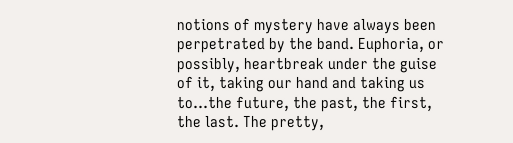notions of mystery have always been perpetrated by the band. Euphoria, or possibly, heartbreak under the guise of it, taking our hand and taking us to…the future, the past, the first, the last. The pretty,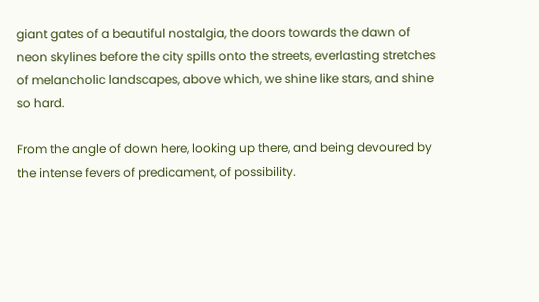giant gates of a beautiful nostalgia, the doors towards the dawn of neon skylines before the city spills onto the streets, everlasting stretches of melancholic landscapes, above which, we shine like stars, and shine so hard.

From the angle of down here, looking up there, and being devoured by the intense fevers of predicament, of possibility.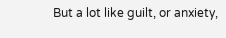But a lot like guilt, or anxiety,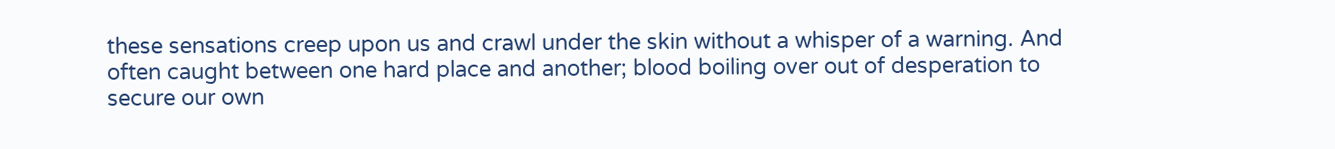these sensations creep upon us and crawl under the skin without a whisper of a warning. And often caught between one hard place and another; blood boiling over out of desperation to secure our own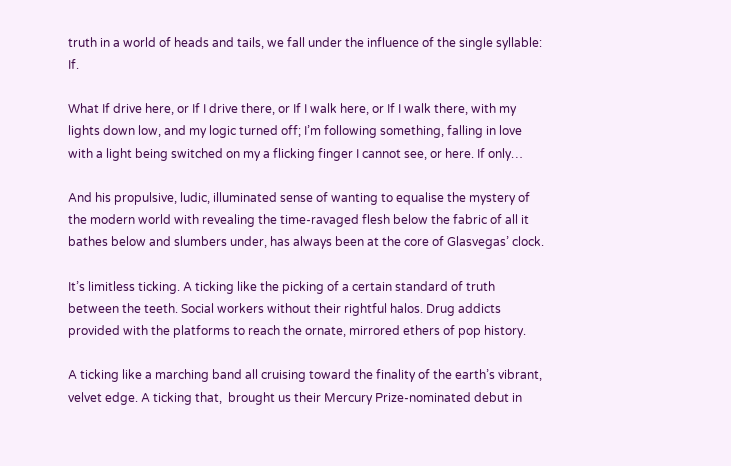truth in a world of heads and tails, we fall under the influence of the single syllable: If.

What If drive here, or If I drive there, or If I walk here, or If I walk there, with my lights down low, and my logic turned off; I’m following something, falling in love with a light being switched on my a flicking finger I cannot see, or here. If only…

And his propulsive, ludic, illuminated sense of wanting to equalise the mystery of the modern world with revealing the time-ravaged flesh below the fabric of all it bathes below and slumbers under, has always been at the core of Glasvegas’ clock.

It’s limitless ticking. A ticking like the picking of a certain standard of truth between the teeth. Social workers without their rightful halos. Drug addicts provided with the platforms to reach the ornate, mirrored ethers of pop history.

A ticking like a marching band all cruising toward the finality of the earth’s vibrant, velvet edge. A ticking that,  brought us their Mercury Prize-nominated debut in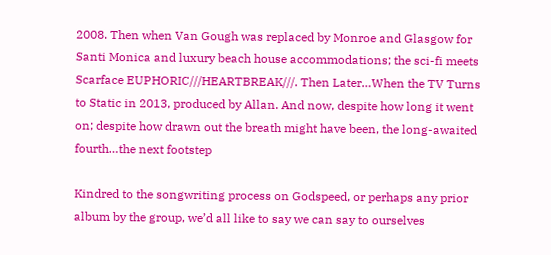2008. Then when Van Gough was replaced by Monroe and Glasgow for Santi Monica and luxury beach house accommodations; the sci-fi meets Scarface EUPHORIC///HEARTBREAK///. Then Later…When the TV Turns to Static in 2013, produced by Allan. And now, despite how long it went on; despite how drawn out the breath might have been, the long-awaited fourth…the next footstep

Kindred to the songwriting process on Godspeed, or perhaps any prior album by the group, we’d all like to say we can say to ourselves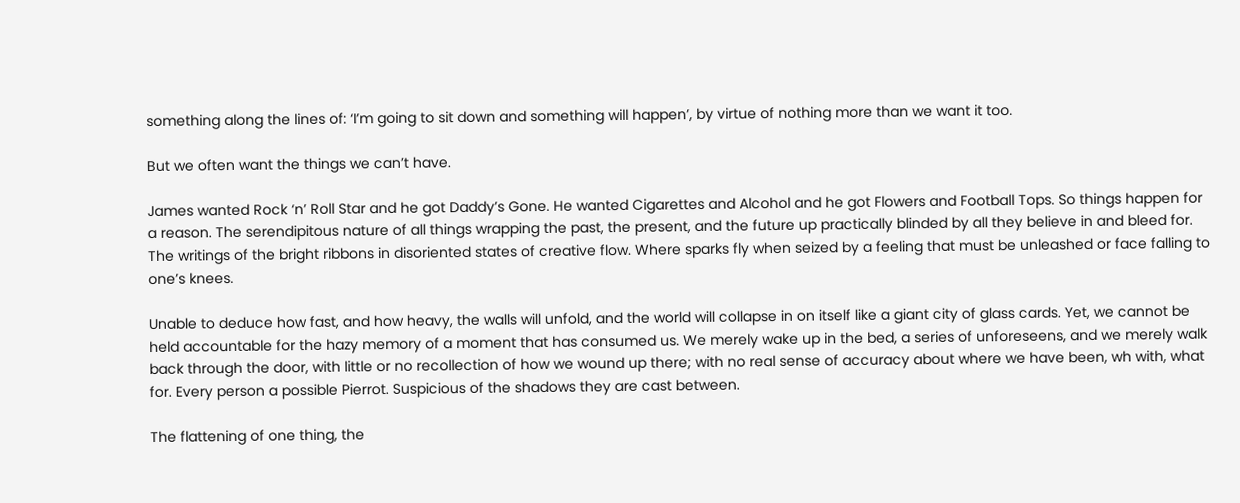something along the lines of: ‘I’m going to sit down and something will happen’, by virtue of nothing more than we want it too.

But we often want the things we can’t have.

James wanted Rock ‘n’ Roll Star and he got Daddy’s Gone. He wanted Cigarettes and Alcohol and he got Flowers and Football Tops. So things happen for a reason. The serendipitous nature of all things wrapping the past, the present, and the future up practically blinded by all they believe in and bleed for. The writings of the bright ribbons in disoriented states of creative flow. Where sparks fly when seized by a feeling that must be unleashed or face falling to one’s knees.

Unable to deduce how fast, and how heavy, the walls will unfold, and the world will collapse in on itself like a giant city of glass cards. Yet, we cannot be held accountable for the hazy memory of a moment that has consumed us. We merely wake up in the bed, a series of unforeseens, and we merely walk back through the door, with little or no recollection of how we wound up there; with no real sense of accuracy about where we have been, wh with, what for. Every person a possible Pierrot. Suspicious of the shadows they are cast between.

The flattening of one thing, the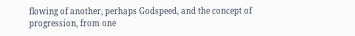flowing of another, perhaps Godspeed, and the concept of progression, from one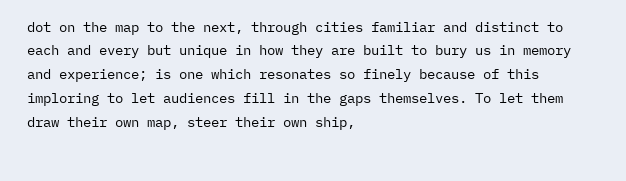dot on the map to the next, through cities familiar and distinct to each and every but unique in how they are built to bury us in memory and experience; is one which resonates so finely because of this imploring to let audiences fill in the gaps themselves. To let them draw their own map, steer their own ship,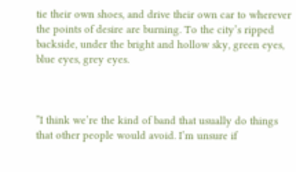tie their own shoes, and drive their own car to wherever the points of desire are burning. To the city’s ripped backside, under the bright and hollow sky, green eyes, blue eyes, grey eyes.



”I think we’re the kind of band that usually do things that other people would avoid. I’m unsure if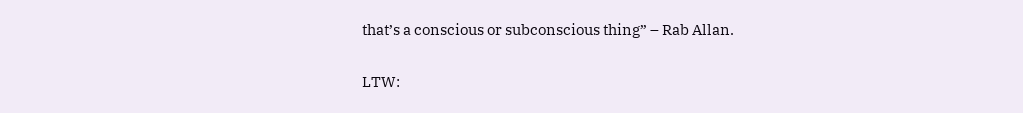that’s a conscious or subconscious thing” – Rab Allan.

LTW: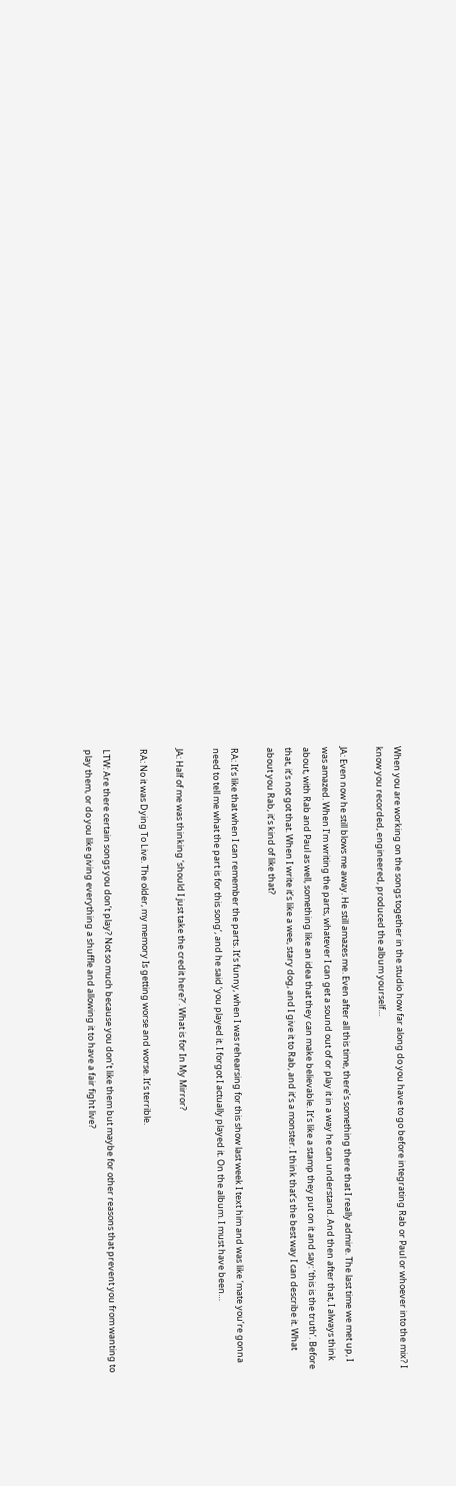When you are working on the songs together in the studio how far along do you have to go before integrating Rab or Paul or whoever into the mix? I know you recorded, engineered, produced the album yourself…

JA: Even now he still blows me away. He still amazes me. Even after all this time, there’s something there that I really admire. The last time we met up, I was amazed. When I’m writing the parts, whatever I can get a sound out of or play it in a way he can understand. And then after that, I always think about, with Rab and Paul as well, something like an idea that they can make believable. It’s like a stamp they put on it and say: ‘this is the truth’. Before that, it’s not got that. When I write it’s like a wee, stary dog, and I give it to Rab, and it’s a monster. I think that’s the best way I can describe it. What about you Rab, it’s kind of like that?

RA: It’s like that when I can remember the parts. It’s funny, when I was rehearsing for this show last week I text him and was like ‘mate you’re gonna need to tell me what the part is for this song’, and he said ‘you played it. I forgot I actually played it. On the album. I must have been…

JA: Half of me was thinking ‘should I just take the credit here?’. What is for In My Mirror?

RA: No it was Dying To Live. The older, my memory Is getting worse and worse. It’s terrible.

LTW: Are there certain songs you don’t play? Not so much because you don’t like them but maybe for other reasons that prevent you from wanting to play them, or do you like giving everything a shuffle and allowing it to have a fair fight live?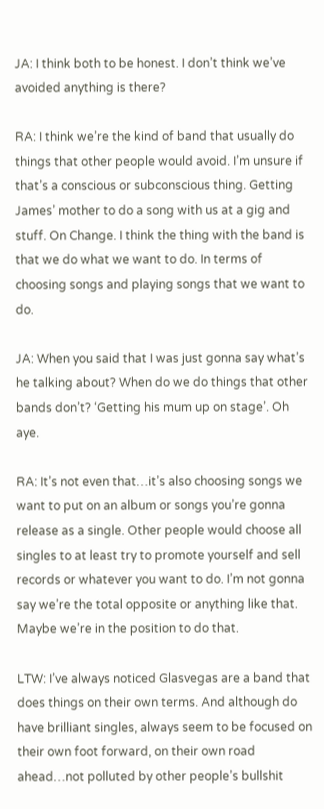JA: I think both to be honest. I don’t think we’ve avoided anything is there?

RA: I think we’re the kind of band that usually do things that other people would avoid. I’m unsure if that’s a conscious or subconscious thing. Getting James’ mother to do a song with us at a gig and stuff. On Change. I think the thing with the band is that we do what we want to do. In terms of choosing songs and playing songs that we want to do.

JA: When you said that I was just gonna say what’s he talking about? When do we do things that other bands don’t? ‘Getting his mum up on stage’. Oh aye.

RA: It’s not even that…it’s also choosing songs we want to put on an album or songs you’re gonna release as a single. Other people would choose all singles to at least try to promote yourself and sell records or whatever you want to do. I’m not gonna say we’re the total opposite or anything like that. Maybe we’re in the position to do that.

LTW: I’ve always noticed Glasvegas are a band that does things on their own terms. And although do have brilliant singles, always seem to be focused on their own foot forward, on their own road ahead…not polluted by other people’s bullshit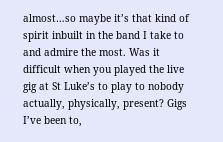almost…so maybe it’s that kind of spirit inbuilt in the band I take to and admire the most. Was it difficult when you played the live gig at St Luke’s to play to nobody actually, physically, present? Gigs I’ve been to,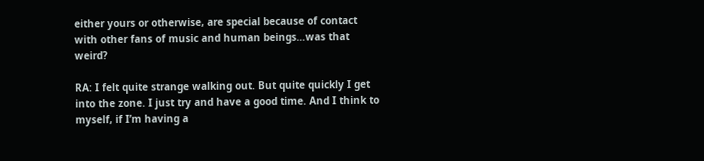either yours or otherwise, are special because of contact with other fans of music and human beings…was that weird?

RA: I felt quite strange walking out. But quite quickly I get into the zone. I just try and have a good time. And I think to myself, if I’m having a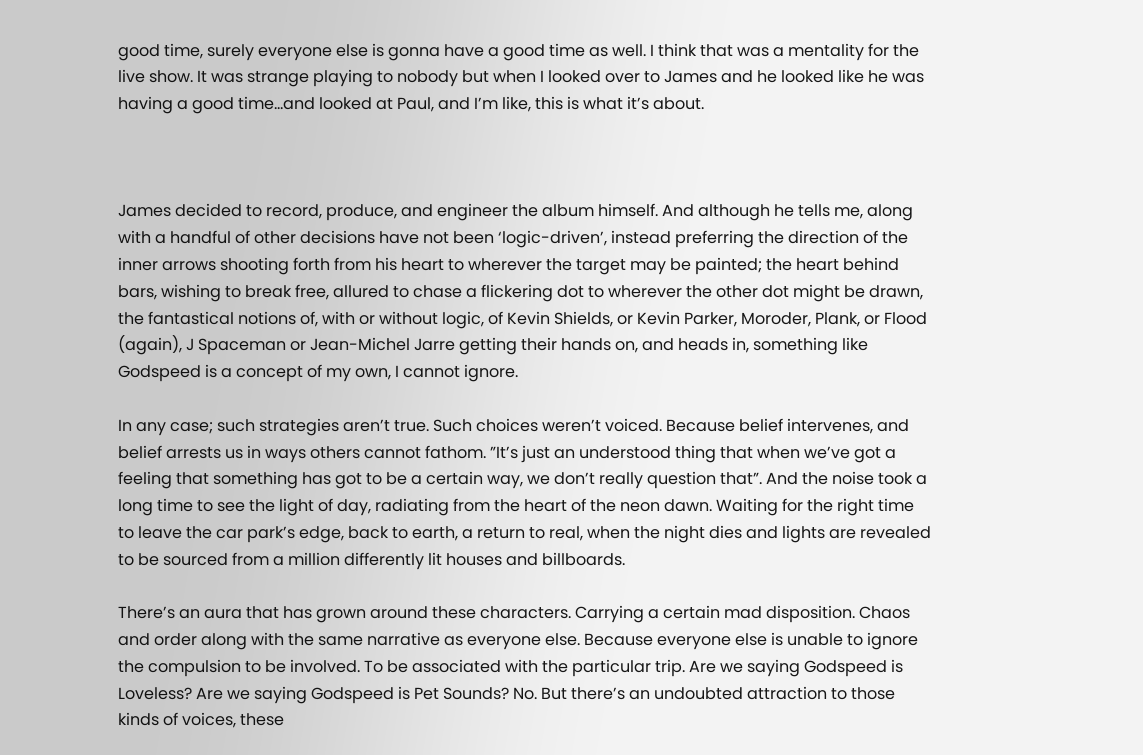good time, surely everyone else is gonna have a good time as well. I think that was a mentality for the live show. It was strange playing to nobody but when I looked over to James and he looked like he was having a good time…and looked at Paul, and I’m like, this is what it’s about.



James decided to record, produce, and engineer the album himself. And although he tells me, along with a handful of other decisions have not been ‘logic-driven’, instead preferring the direction of the inner arrows shooting forth from his heart to wherever the target may be painted; the heart behind bars, wishing to break free, allured to chase a flickering dot to wherever the other dot might be drawn, the fantastical notions of, with or without logic, of Kevin Shields, or Kevin Parker, Moroder, Plank, or Flood (again), J Spaceman or Jean-Michel Jarre getting their hands on, and heads in, something like Godspeed is a concept of my own, I cannot ignore.

In any case; such strategies aren’t true. Such choices weren’t voiced. Because belief intervenes, and belief arrests us in ways others cannot fathom. ”It’s just an understood thing that when we’ve got a feeling that something has got to be a certain way, we don’t really question that”. And the noise took a long time to see the light of day, radiating from the heart of the neon dawn. Waiting for the right time to leave the car park’s edge, back to earth, a return to real, when the night dies and lights are revealed to be sourced from a million differently lit houses and billboards.

There’s an aura that has grown around these characters. Carrying a certain mad disposition. Chaos and order along with the same narrative as everyone else. Because everyone else is unable to ignore the compulsion to be involved. To be associated with the particular trip. Are we saying Godspeed is Loveless? Are we saying Godspeed is Pet Sounds? No. But there’s an undoubted attraction to those kinds of voices, these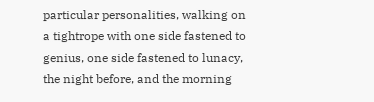particular personalities, walking on a tightrope with one side fastened to genius, one side fastened to lunacy, the night before, and the morning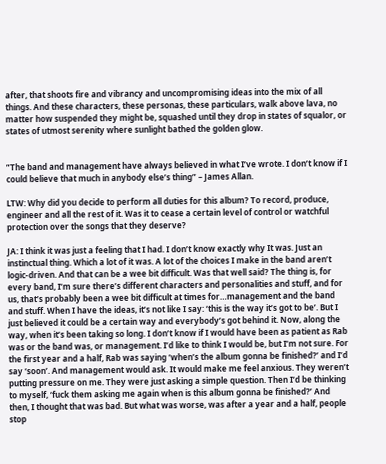after, that shoots fire and vibrancy and uncompromising ideas into the mix of all things. And these characters, these personas, these particulars, walk above lava, no matter how suspended they might be, squashed until they drop in states of squalor, or states of utmost serenity where sunlight bathed the golden glow.


”The band and management have always believed in what I’ve wrote. I don’t know if I could believe that much in anybody else’s thing” – James Allan.

LTW: Why did you decide to perform all duties for this album? To record, produce, engineer and all the rest of it. Was it to cease a certain level of control or watchful protection over the songs that they deserve?

JA: I think it was just a feeling that I had. I don’t know exactly why It was. Just an instinctual thing. Which a lot of it was. A lot of the choices I make in the band aren’t logic-driven. And that can be a wee bit difficult. Was that well said? The thing is, for every band, I’m sure there’s different characters and personalities and stuff, and for us, that’s probably been a wee bit difficult at times for…management and the band and stuff. When I have the ideas, it’s not like I say: ‘this is the way it’s got to be’. But I just believed it could be a certain way and everybody’s got behind it. Now, along the way, when it’s been taking so long. I don’t know if I would have been as patient as Rab was or the band was, or management. I’d like to think I would be, but I’m not sure. For the first year and a half, Rab was saying ‘when’s the album gonna be finished?’ and I’d say ‘soon’. And management would ask. It would make me feel anxious. They weren’t putting pressure on me. They were just asking a simple question. Then I’d be thinking to myself, ‘fuck them asking me again when is this album gonna be finished?’ And then, I thought that was bad. But what was worse, was after a year and a half, people stop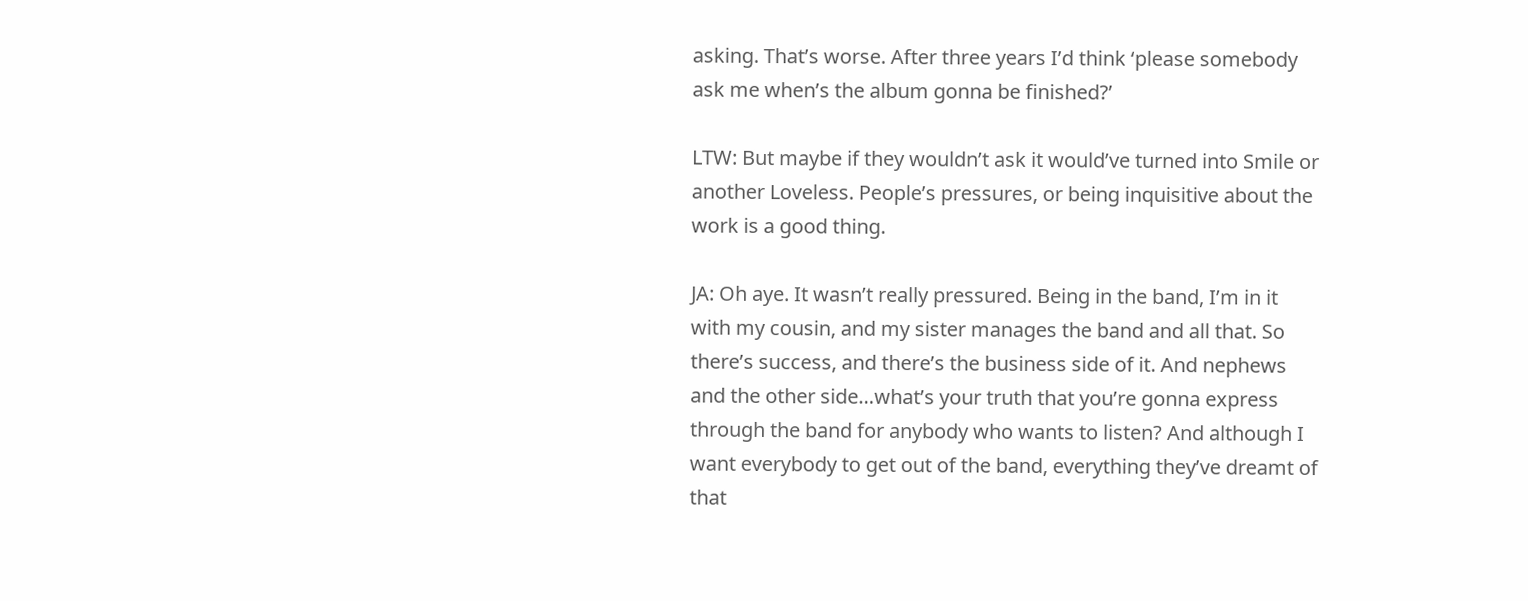asking. That’s worse. After three years I’d think ‘please somebody ask me when’s the album gonna be finished?’

LTW: But maybe if they wouldn’t ask it would’ve turned into Smile or another Loveless. People’s pressures, or being inquisitive about the work is a good thing.

JA: Oh aye. It wasn’t really pressured. Being in the band, I’m in it with my cousin, and my sister manages the band and all that. So there’s success, and there’s the business side of it. And nephews and the other side…what’s your truth that you’re gonna express through the band for anybody who wants to listen? And although I want everybody to get out of the band, everything they’ve dreamt of that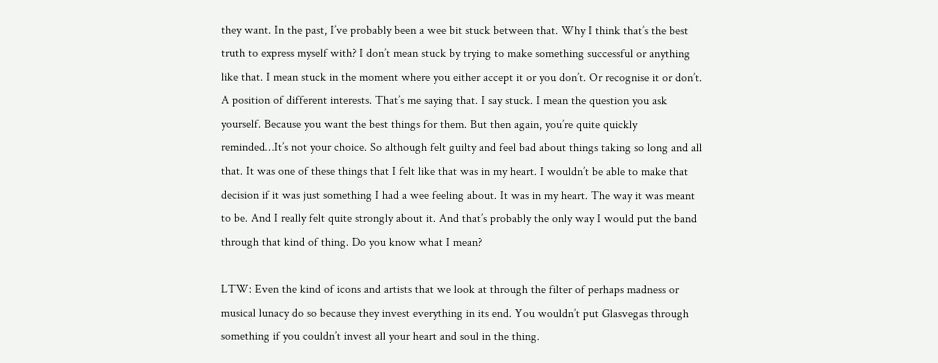they want. In the past, I’ve probably been a wee bit stuck between that. Why I think that’s the best truth to express myself with? I don’t mean stuck by trying to make something successful or anything like that. I mean stuck in the moment where you either accept it or you don’t. Or recognise it or don’t. A position of different interests. That’s me saying that. I say stuck. I mean the question you ask yourself. Because you want the best things for them. But then again, you’re quite quickly reminded…It’s not your choice. So although felt guilty and feel bad about things taking so long and all that. It was one of these things that I felt like that was in my heart. I wouldn’t be able to make that decision if it was just something I had a wee feeling about. It was in my heart. The way it was meant to be. And I really felt quite strongly about it. And that’s probably the only way I would put the band through that kind of thing. Do you know what I mean?

LTW: Even the kind of icons and artists that we look at through the filter of perhaps madness or musical lunacy do so because they invest everything in its end. You wouldn’t put Glasvegas through something if you couldn’t invest all your heart and soul in the thing.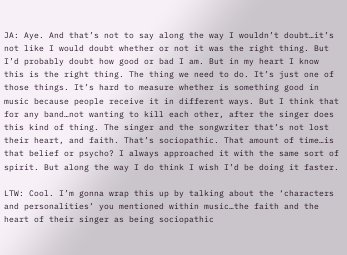JA: Aye. And that’s not to say along the way I wouldn’t doubt…it’s not like I would doubt whether or not it was the right thing. But I’d probably doubt how good or bad I am. But in my heart I know this is the right thing. The thing we need to do. It’s just one of those things. It’s hard to measure whether is something good in music because people receive it in different ways. But I think that for any band…not wanting to kill each other, after the singer does this kind of thing. The singer and the songwriter that’s not lost their heart, and faith. That’s sociopathic. That amount of time…is that belief or psycho? I always approached it with the same sort of spirit. But along the way I do think I wish I’d be doing it faster.

LTW: Cool. I’m gonna wrap this up by talking about the ‘characters and personalities’ you mentioned within music…the faith and the heart of their singer as being sociopathic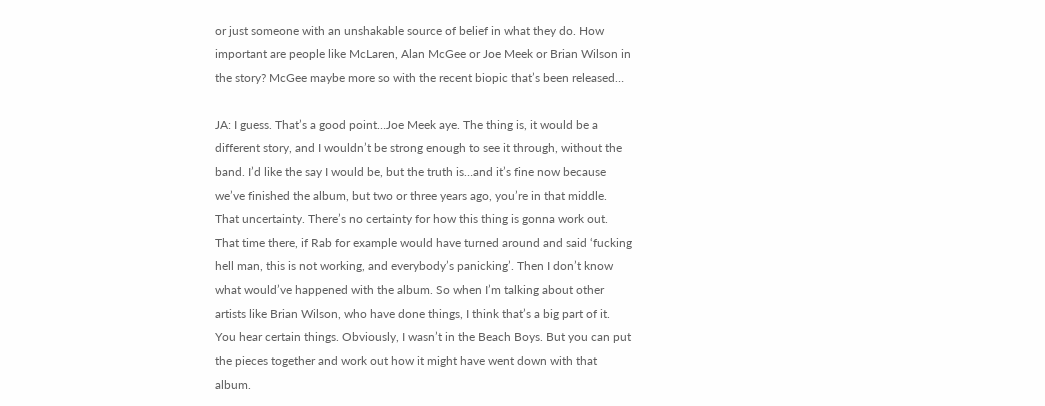or just someone with an unshakable source of belief in what they do. How important are people like McLaren, Alan McGee or Joe Meek or Brian Wilson in the story? McGee maybe more so with the recent biopic that’s been released…

JA: I guess. That’s a good point…Joe Meek aye. The thing is, it would be a different story, and I wouldn’t be strong enough to see it through, without the band. I’d like the say I would be, but the truth is…and it’s fine now because we’ve finished the album, but two or three years ago, you’re in that middle. That uncertainty. There’s no certainty for how this thing is gonna work out. That time there, if Rab for example would have turned around and said ‘fucking hell man, this is not working, and everybody’s panicking’. Then I don’t know what would’ve happened with the album. So when I’m talking about other artists like Brian Wilson, who have done things, I think that’s a big part of it. You hear certain things. Obviously, I wasn’t in the Beach Boys. But you can put the pieces together and work out how it might have went down with that album.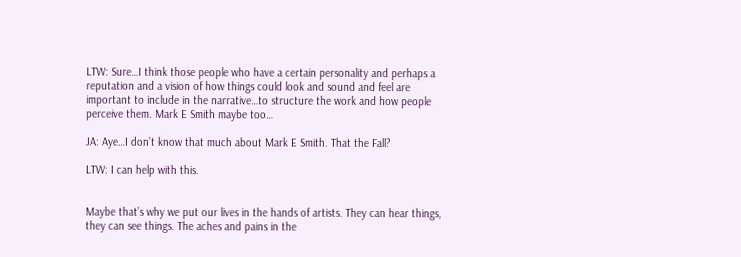LTW: Sure…I think those people who have a certain personality and perhaps a reputation and a vision of how things could look and sound and feel are important to include in the narrative…to structure the work and how people perceive them. Mark E Smith maybe too…

JA: Aye…I don’t know that much about Mark E Smith. That the Fall?

LTW: I can help with this.


Maybe that’s why we put our lives in the hands of artists. They can hear things, they can see things. The aches and pains in the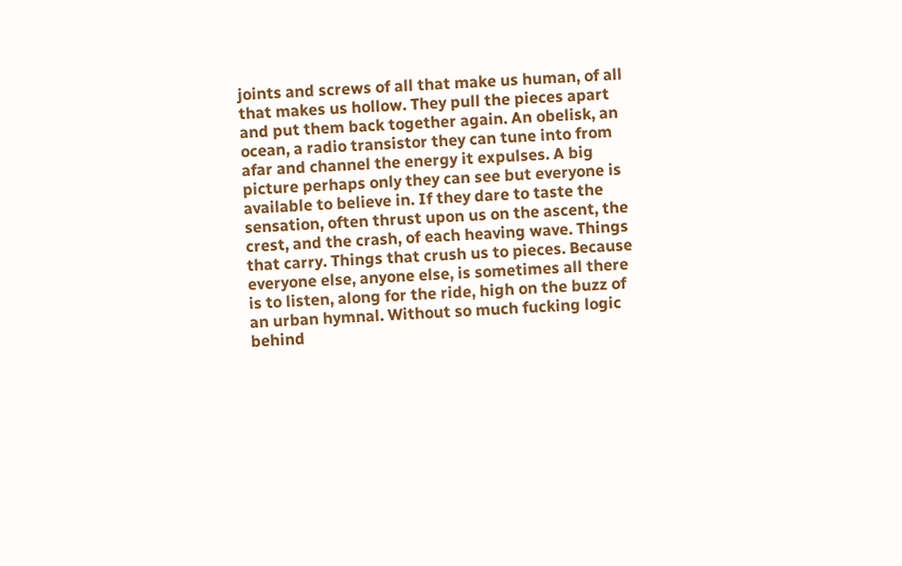joints and screws of all that make us human, of all that makes us hollow. They pull the pieces apart and put them back together again. An obelisk, an ocean, a radio transistor they can tune into from afar and channel the energy it expulses. A big picture perhaps only they can see but everyone is available to believe in. If they dare to taste the sensation, often thrust upon us on the ascent, the crest, and the crash, of each heaving wave. Things that carry. Things that crush us to pieces. Because everyone else, anyone else, is sometimes all there is to listen, along for the ride, high on the buzz of an urban hymnal. Without so much fucking logic behind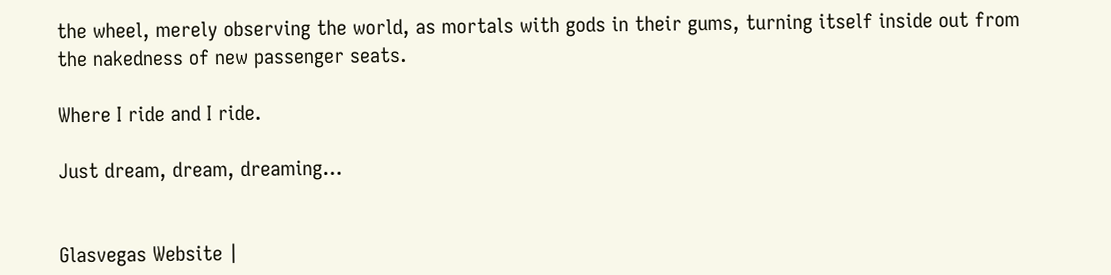the wheel, merely observing the world, as mortals with gods in their gums, turning itself inside out from the nakedness of new passenger seats.

Where I ride and I ride.

Just dream, dream, dreaming…


Glasvegas Website |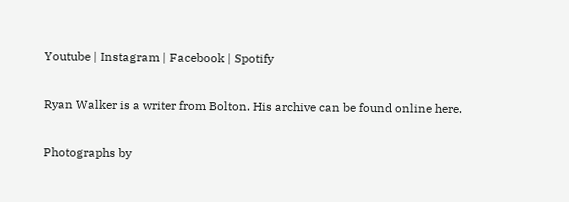Youtube | Instagram | Facebook | Spotify

Ryan Walker is a writer from Bolton. His archive can be found online here.

Photographs by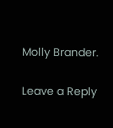Molly Brander.

Leave a Reply